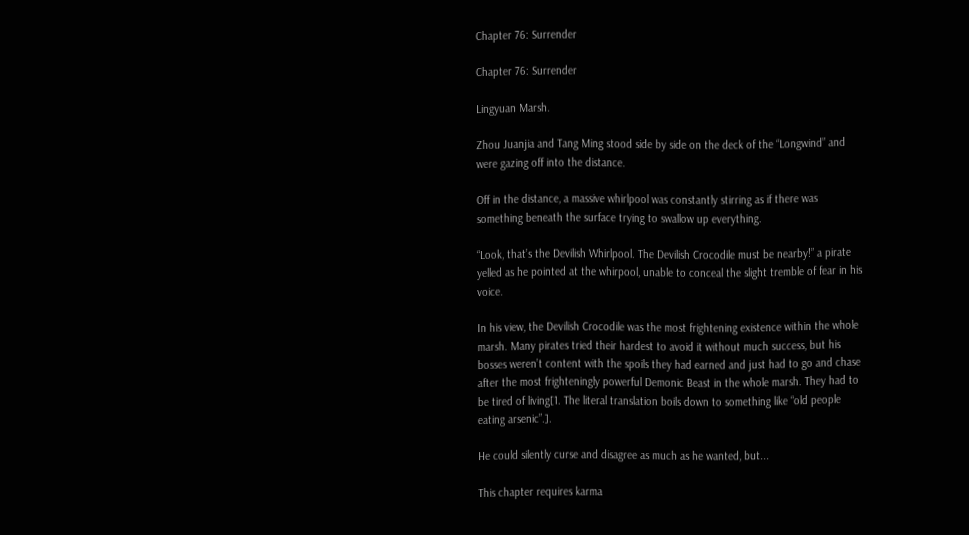Chapter 76: Surrender

Chapter 76: Surrender

Lingyuan Marsh.

Zhou Juanjia and Tang Ming stood side by side on the deck of the “Longwind” and were gazing off into the distance.

Off in the distance, a massive whirlpool was constantly stirring as if there was something beneath the surface trying to swallow up everything.

“Look, that’s the Devilish Whirlpool. The Devilish Crocodile must be nearby!” a pirate yelled as he pointed at the whirpool, unable to conceal the slight tremble of fear in his voice.

In his view, the Devilish Crocodile was the most frightening existence within the whole marsh. Many pirates tried their hardest to avoid it without much success, but his bosses weren’t content with the spoils they had earned and just had to go and chase after the most frighteningly powerful Demonic Beast in the whole marsh. They had to be tired of living[1. The literal translation boils down to something like “old people eating arsenic”.].

He could silently curse and disagree as much as he wanted, but...

This chapter requires karma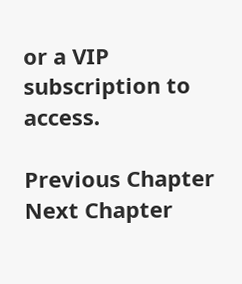or a VIP subscription to access.

Previous Chapter Next Chapter